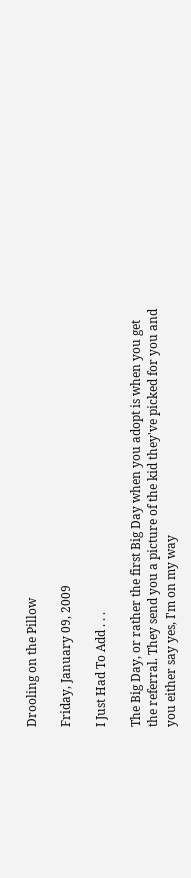Drooling on the Pillow

Friday, January 09, 2009

I Just Had To Add . . .

The Big Day, or rather the first Big Day when you adopt is when you get the referral. They send you a picture of the kid they've picked for you and you either say yes, I'm on my way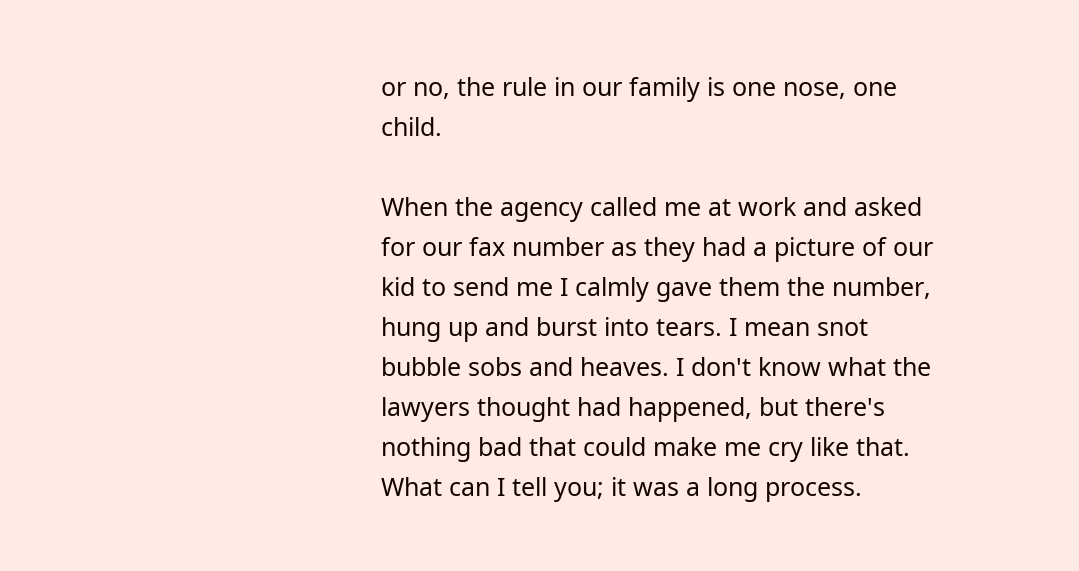or no, the rule in our family is one nose, one child.

When the agency called me at work and asked for our fax number as they had a picture of our kid to send me I calmly gave them the number, hung up and burst into tears. I mean snot bubble sobs and heaves. I don't know what the lawyers thought had happened, but there's nothing bad that could make me cry like that. What can I tell you; it was a long process.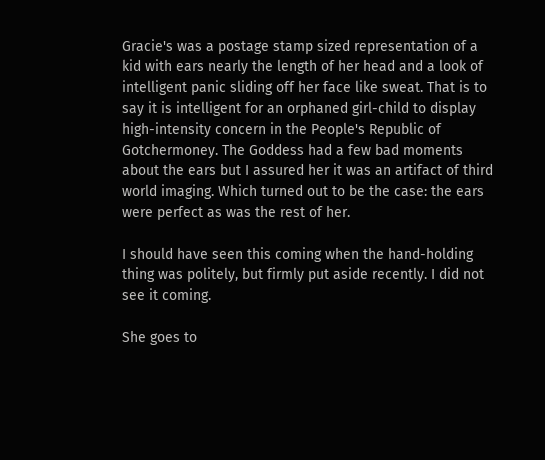Gracie's was a postage stamp sized representation of a kid with ears nearly the length of her head and a look of intelligent panic sliding off her face like sweat. That is to say it is intelligent for an orphaned girl-child to display high-intensity concern in the People's Republic of Gotchermoney. The Goddess had a few bad moments about the ears but I assured her it was an artifact of third world imaging. Which turned out to be the case: the ears were perfect as was the rest of her.

I should have seen this coming when the hand-holding thing was politely, but firmly put aside recently. I did not see it coming.

She goes to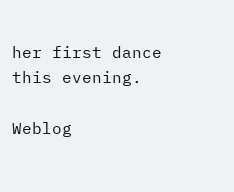her first dance this evening.

Weblog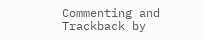Commenting and Trackback by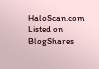HaloScan.com Listed on BlogShares